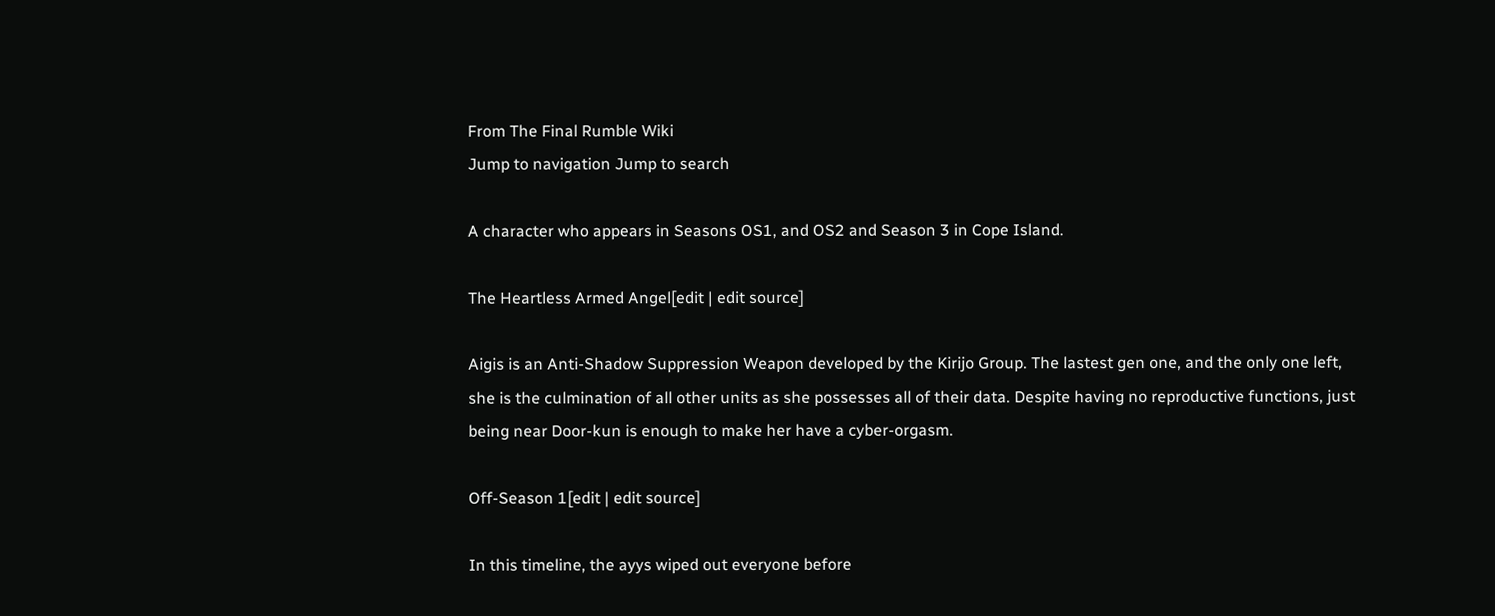From The Final Rumble Wiki
Jump to navigation Jump to search

A character who appears in Seasons OS1, and OS2 and Season 3 in Cope Island.

The Heartless Armed Angel[edit | edit source]

Aigis is an Anti-Shadow Suppression Weapon developed by the Kirijo Group. The lastest gen one, and the only one left, she is the culmination of all other units as she possesses all of their data. Despite having no reproductive functions, just being near Door-kun is enough to make her have a cyber-orgasm.

Off-Season 1[edit | edit source]

In this timeline, the ayys wiped out everyone before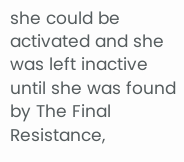she could be activated and she was left inactive until she was found by The Final Resistance,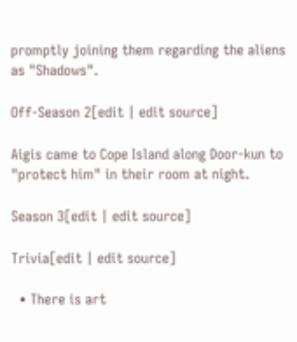promptly joining them regarding the aliens as "Shadows".

Off-Season 2[edit | edit source]

Aigis came to Cope Island along Door-kun to "protect him" in their room at night.

Season 3[edit | edit source]

Trivia[edit | edit source]

  • There is art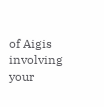of Aigis involving your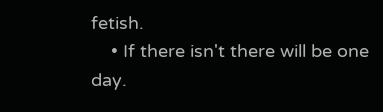fetish.
    • If there isn't there will be one day.